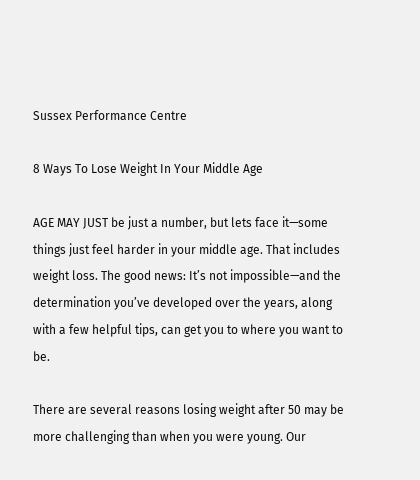Sussex Performance Centre

8 Ways To Lose Weight In Your Middle Age

AGE MAY JUST be just a number, but lets face it—some things just feel harder in your middle age. That includes weight loss. The good news: It’s not impossible—and the determination you’ve developed over the years, along with a few helpful tips, can get you to where you want to be.

There are several reasons losing weight after 50 may be more challenging than when you were young. Our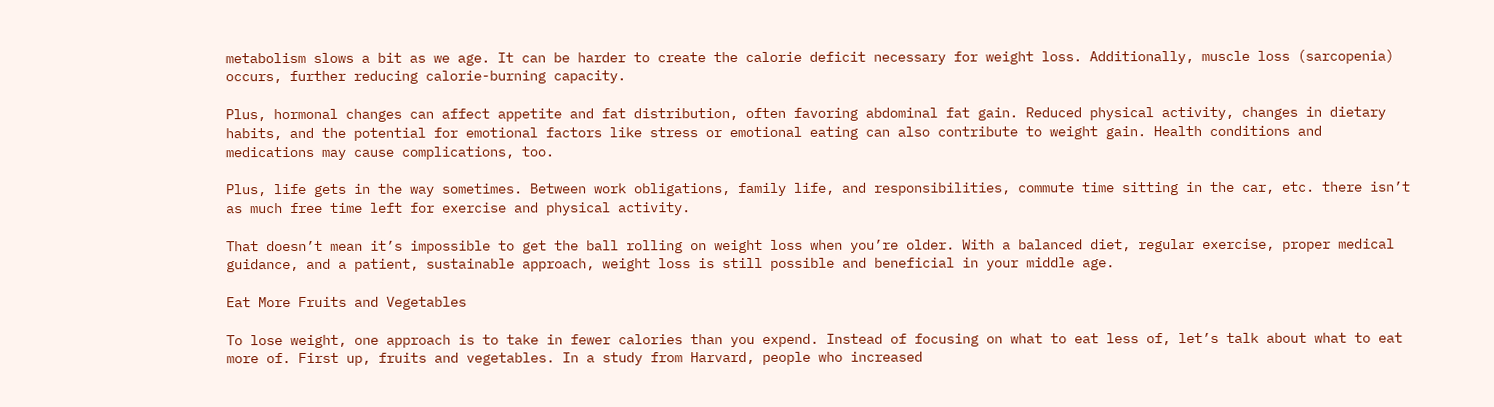metabolism slows a bit as we age. It can be harder to create the calorie deficit necessary for weight loss. Additionally, muscle loss (sarcopenia) occurs, further reducing calorie-burning capacity.

Plus, hormonal changes can affect appetite and fat distribution, often favoring abdominal fat gain. Reduced physical activity, changes in dietary habits, and the potential for emotional factors like stress or emotional eating can also contribute to weight gain. Health conditions and medications may cause complications, too.

Plus, life gets in the way sometimes. Between work obligations, family life, and responsibilities, commute time sitting in the car, etc. there isn’t as much free time left for exercise and physical activity.

That doesn’t mean it’s impossible to get the ball rolling on weight loss when you’re older. With a balanced diet, regular exercise, proper medical guidance, and a patient, sustainable approach, weight loss is still possible and beneficial in your middle age.

Eat More Fruits and Vegetables

To lose weight, one approach is to take in fewer calories than you expend. Instead of focusing on what to eat less of, let’s talk about what to eat more of. First up, fruits and vegetables. In a study from Harvard, people who increased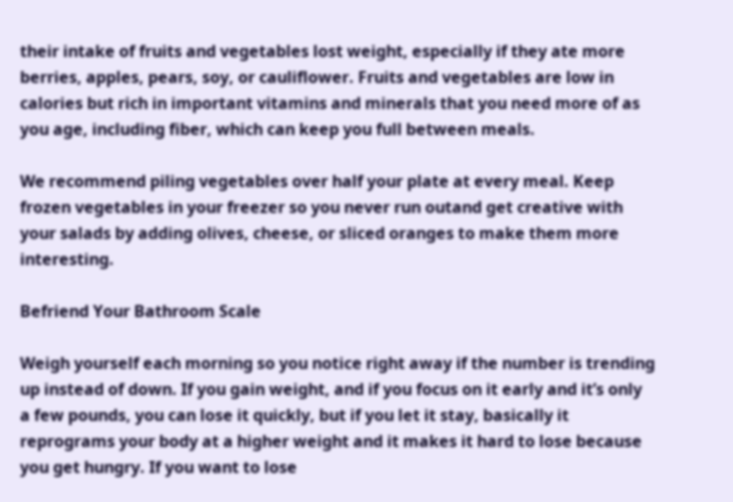their intake of fruits and vegetables lost weight, especially if they ate more berries, apples, pears, soy, or cauliflower. Fruits and vegetables are low in calories but rich in important vitamins and minerals that you need more of as you age, including fiber, which can keep you full between meals.

We recommend piling vegetables over half your plate at every meal. Keep frozen vegetables in your freezer so you never run outand get creative with your salads by adding olives, cheese, or sliced oranges to make them more interesting.

Befriend Your Bathroom Scale

Weigh yourself each morning so you notice right away if the number is trending up instead of down. If you gain weight, and if you focus on it early and it’s only a few pounds, you can lose it quickly, but if you let it stay, basically it reprograms your body at a higher weight and it makes it hard to lose because you get hungry. If you want to lose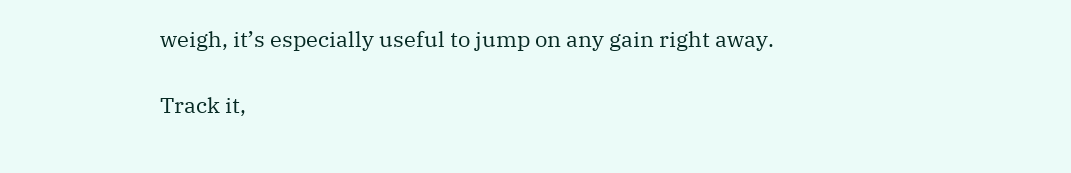weigh, it’s especially useful to jump on any gain right away.

Track it,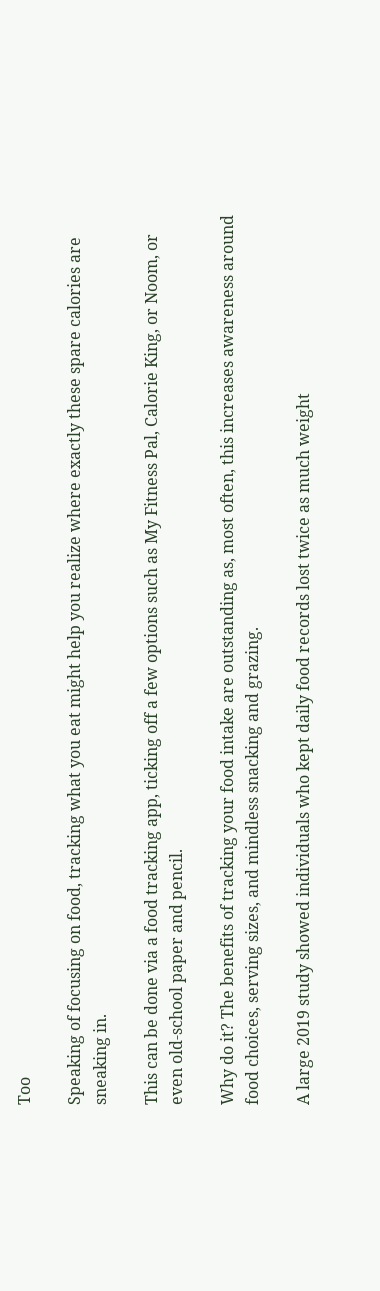Too

Speaking of focusing on food, tracking what you eat might help you realize where exactly these spare calories are sneaking in.

This can be done via a food tracking app, ticking off a few options such as My Fitness Pal, Calorie King, or Noom, or even old-school paper and pencil.

Why do it? The benefits of tracking your food intake are outstanding as, most often, this increases awareness around food choices, serving sizes, and mindless snacking and grazing.

A large 2019 study showed individuals who kept daily food records lost twice as much weight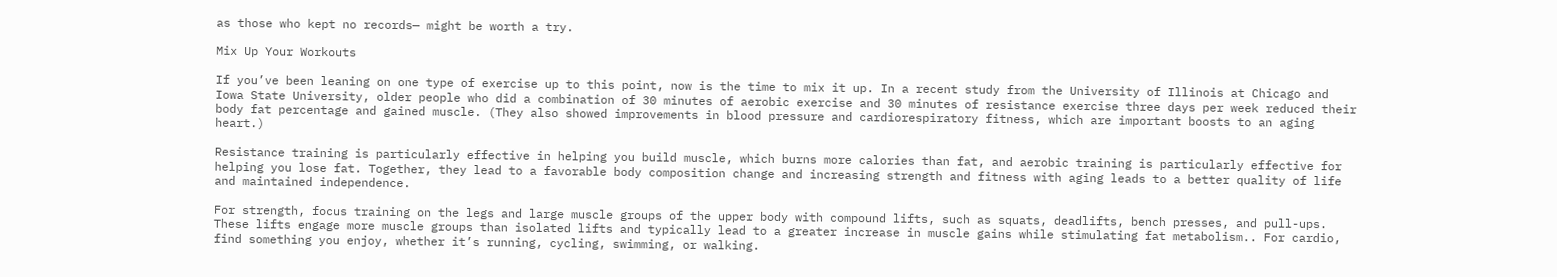as those who kept no records— might be worth a try.

Mix Up Your Workouts

If you’ve been leaning on one type of exercise up to this point, now is the time to mix it up. In a recent study from the University of Illinois at Chicago and Iowa State University, older people who did a combination of 30 minutes of aerobic exercise and 30 minutes of resistance exercise three days per week reduced their body fat percentage and gained muscle. (They also showed improvements in blood pressure and cardiorespiratory fitness, which are important boosts to an aging heart.)

Resistance training is particularly effective in helping you build muscle, which burns more calories than fat, and aerobic training is particularly effective for helping you lose fat. Together, they lead to a favorable body composition change and increasing strength and fitness with aging leads to a better quality of life and maintained independence.

For strength, focus training on the legs and large muscle groups of the upper body with compound lifts, such as squats, deadlifts, bench presses, and pull-ups. These lifts engage more muscle groups than isolated lifts and typically lead to a greater increase in muscle gains while stimulating fat metabolism.. For cardio, find something you enjoy, whether it’s running, cycling, swimming, or walking.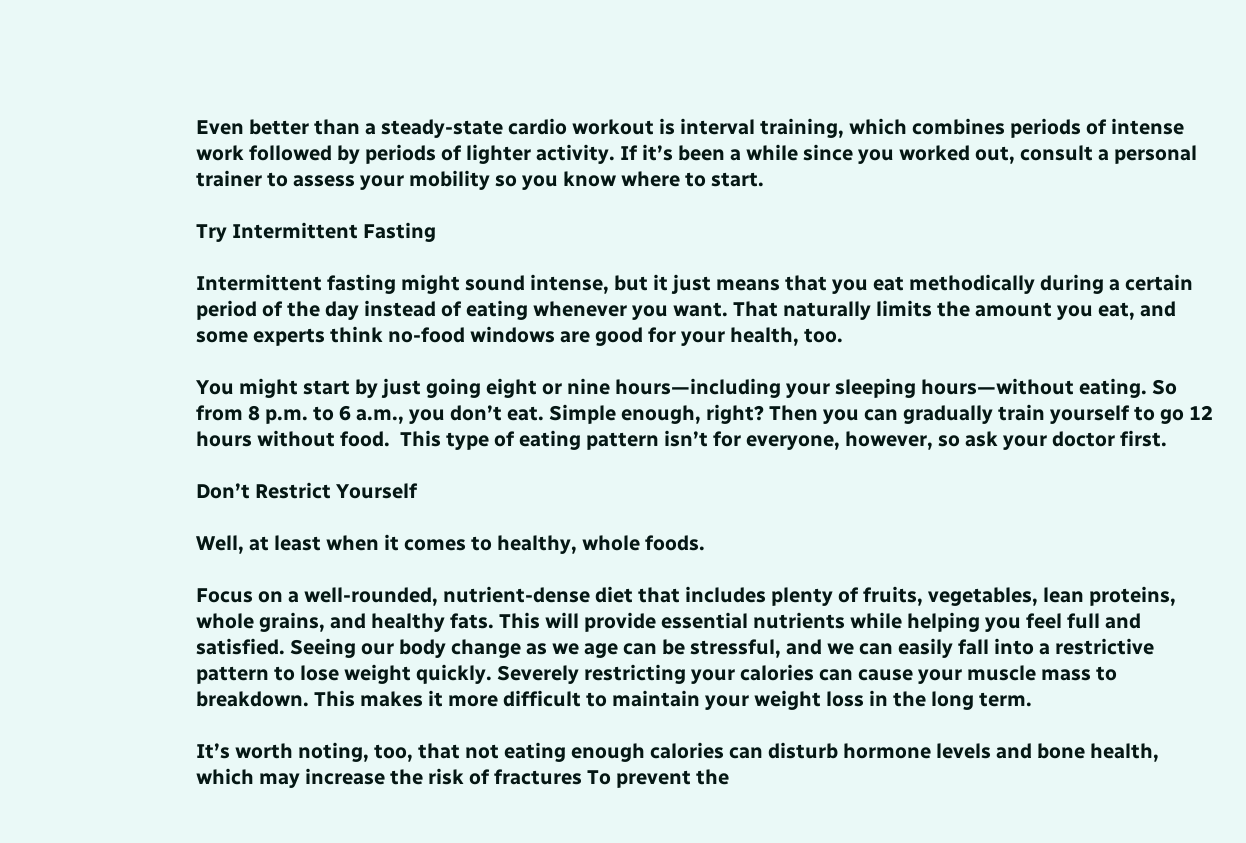Even better than a steady-state cardio workout is interval training, which combines periods of intense work followed by periods of lighter activity. If it’s been a while since you worked out, consult a personal trainer to assess your mobility so you know where to start.

Try Intermittent Fasting

Intermittent fasting might sound intense, but it just means that you eat methodically during a certain period of the day instead of eating whenever you want. That naturally limits the amount you eat, and some experts think no-food windows are good for your health, too.

You might start by just going eight or nine hours—including your sleeping hours—without eating. So from 8 p.m. to 6 a.m., you don’t eat. Simple enough, right? Then you can gradually train yourself to go 12 hours without food.  This type of eating pattern isn’t for everyone, however, so ask your doctor first.

Don’t Restrict Yourself

Well, at least when it comes to healthy, whole foods.

Focus on a well-rounded, nutrient-dense diet that includes plenty of fruits, vegetables, lean proteins, whole grains, and healthy fats. This will provide essential nutrients while helping you feel full and satisfied. Seeing our body change as we age can be stressful, and we can easily fall into a restrictive pattern to lose weight quickly. Severely restricting your calories can cause your muscle mass to breakdown. This makes it more difficult to maintain your weight loss in the long term.

It’s worth noting, too, that not eating enough calories can disturb hormone levels and bone health, which may increase the risk of fractures To prevent the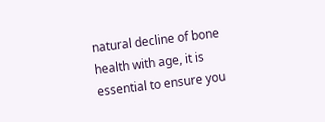natural decline of bone health with age, it is essential to ensure you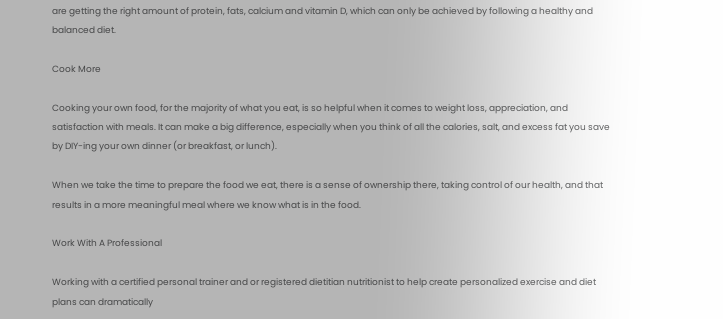are getting the right amount of protein, fats, calcium and vitamin D, which can only be achieved by following a healthy and balanced diet.

Cook More

Cooking your own food, for the majority of what you eat, is so helpful when it comes to weight loss, appreciation, and satisfaction with meals. It can make a big difference, especially when you think of all the calories, salt, and excess fat you save by DIY-ing your own dinner (or breakfast, or lunch).

When we take the time to prepare the food we eat, there is a sense of ownership there, taking control of our health, and that results in a more meaningful meal where we know what is in the food.

Work With A Professional

Working with a certified personal trainer and or registered dietitian nutritionist to help create personalized exercise and diet plans can dramatically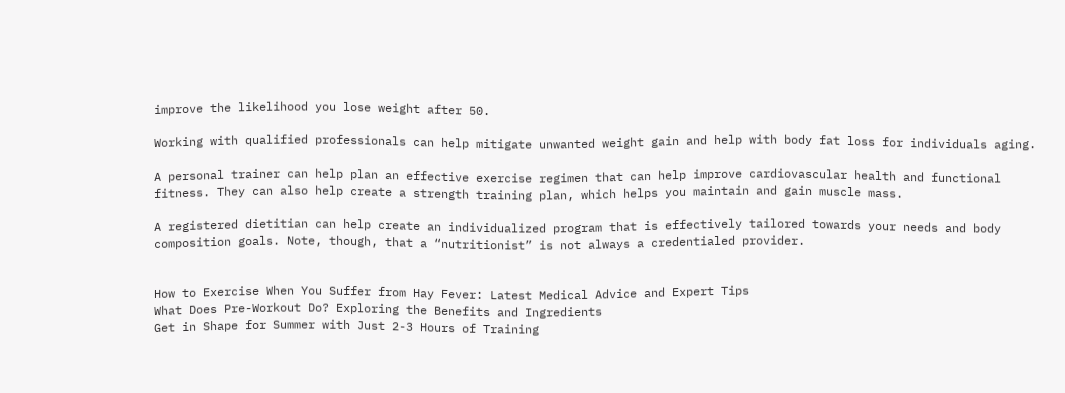improve the likelihood you lose weight after 50.

Working with qualified professionals can help mitigate unwanted weight gain and help with body fat loss for individuals aging.

A personal trainer can help plan an effective exercise regimen that can help improve cardiovascular health and functional fitness. They can also help create a strength training plan, which helps you maintain and gain muscle mass.

A registered dietitian can help create an individualized program that is effectively tailored towards your needs and body composition goals. Note, though, that a “nutritionist” is not always a credentialed provider.


How to Exercise When You Suffer from Hay Fever: Latest Medical Advice and Expert Tips
What Does Pre-Workout Do? Exploring the Benefits and Ingredients
Get in Shape for Summer with Just 2-3 Hours of Training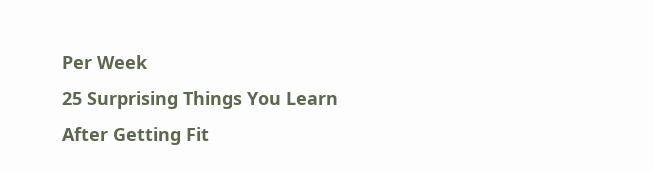Per Week
25 Surprising Things You Learn After Getting Fit